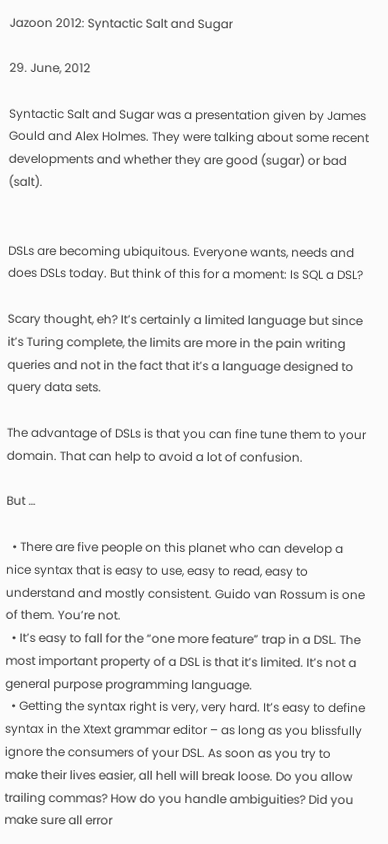Jazoon 2012: Syntactic Salt and Sugar

29. June, 2012

Syntactic Salt and Sugar was a presentation given by James Gould and Alex Holmes. They were talking about some recent developments and whether they are good (sugar) or bad (salt).


DSLs are becoming ubiquitous. Everyone wants, needs and does DSLs today. But think of this for a moment: Is SQL a DSL?

Scary thought, eh? It’s certainly a limited language but since it’s Turing complete, the limits are more in the pain writing queries and not in the fact that it’s a language designed to query data sets.

The advantage of DSLs is that you can fine tune them to your domain. That can help to avoid a lot of confusion.

But …

  • There are five people on this planet who can develop a nice syntax that is easy to use, easy to read, easy to understand and mostly consistent. Guido van Rossum is one of them. You’re not.
  • It’s easy to fall for the “one more feature” trap in a DSL. The most important property of a DSL is that it’s limited. It’s not a general purpose programming language.
  • Getting the syntax right is very, very hard. It’s easy to define syntax in the Xtext grammar editor – as long as you blissfully ignore the consumers of your DSL. As soon as you try to make their lives easier, all hell will break loose. Do you allow trailing commas? How do you handle ambiguities? Did you make sure all error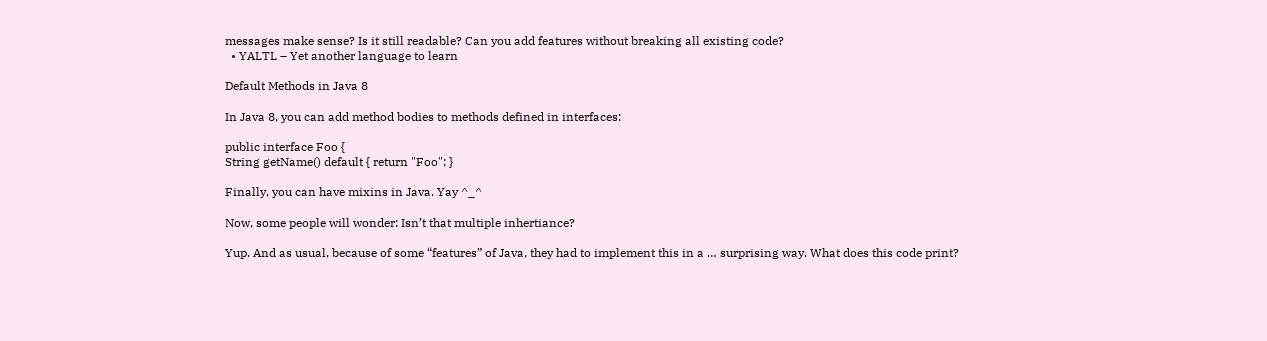messages make sense? Is it still readable? Can you add features without breaking all existing code?
  • YALTL – Yet another language to learn

Default Methods in Java 8

In Java 8, you can add method bodies to methods defined in interfaces:

public interface Foo {
String getName() default { return "Foo"; }

Finally, you can have mixins in Java. Yay ^_^

Now, some people will wonder: Isn’t that multiple inhertiance?

Yup. And as usual, because of some “features” of Java, they had to implement this in a … surprising way. What does this code print?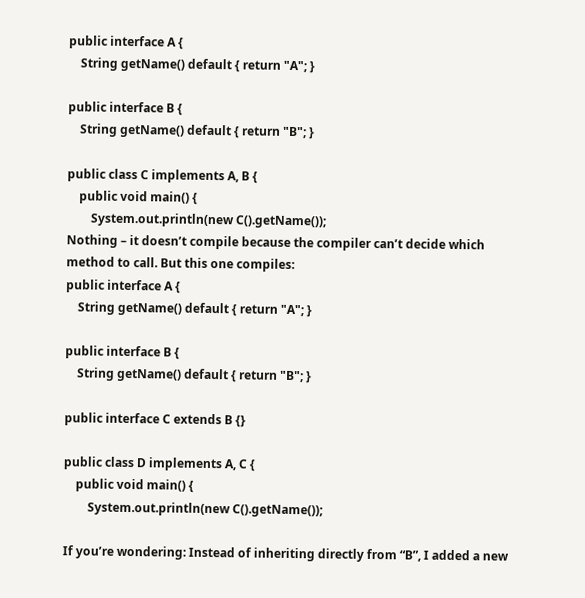public interface A {
    String getName() default { return "A"; }

public interface B {
    String getName() default { return "B"; }

public class C implements A, B {
    public void main() {
        System.out.println(new C().getName());
Nothing – it doesn’t compile because the compiler can’t decide which method to call. But this one compiles:
public interface A {
    String getName() default { return "A"; }

public interface B {
    String getName() default { return "B"; }

public interface C extends B {}

public class D implements A, C {
    public void main() {
        System.out.println(new C().getName());

If you’re wondering: Instead of inheriting directly from “B”, I added a new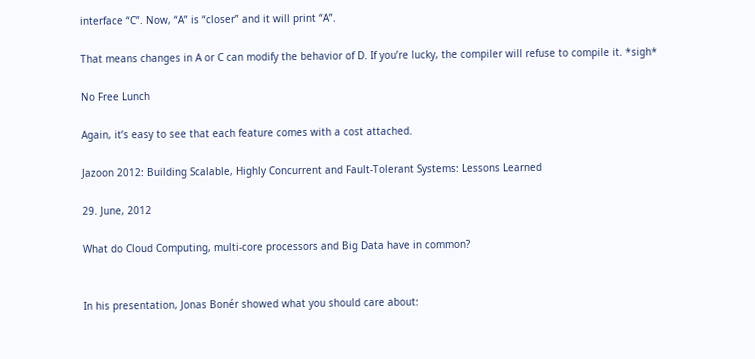interface “C”. Now, “A” is “closer” and it will print “A”.

That means changes in A or C can modify the behavior of D. If you’re lucky, the compiler will refuse to compile it. *sigh*

No Free Lunch

Again, it’s easy to see that each feature comes with a cost attached.

Jazoon 2012: Building Scalable, Highly Concurrent and Fault-Tolerant Systems: Lessons Learned

29. June, 2012

What do Cloud Computing, multi-core processors and Big Data have in common?


In his presentation, Jonas Bonér showed what you should care about: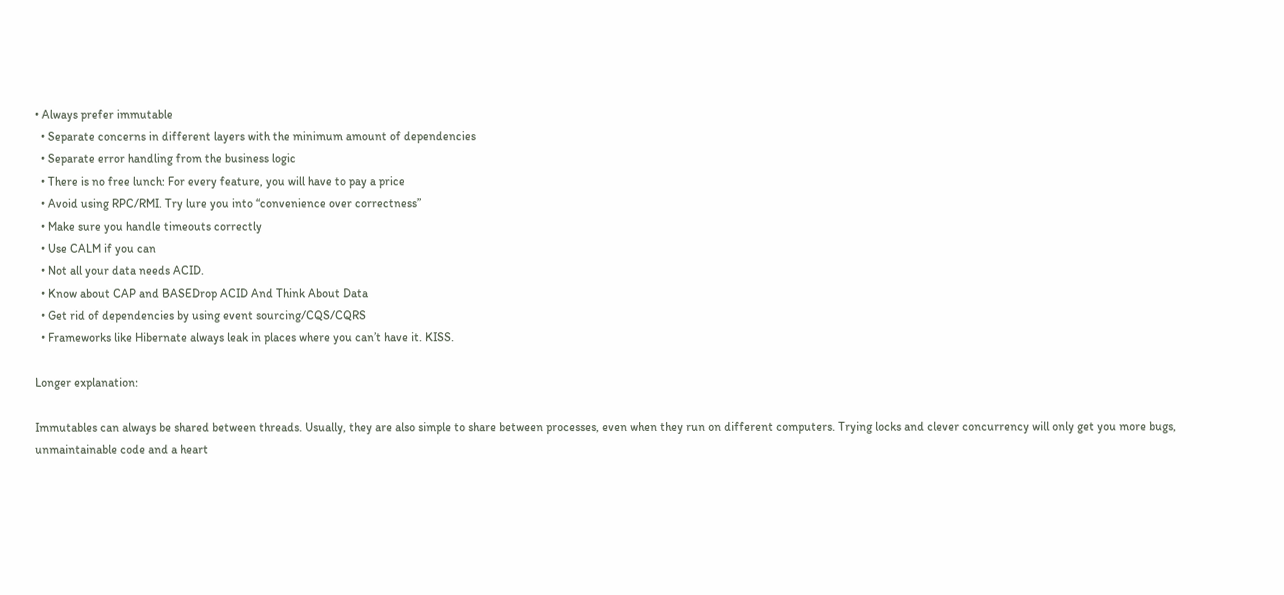• Always prefer immutable
  • Separate concerns in different layers with the minimum amount of dependencies
  • Separate error handling from the business logic
  • There is no free lunch: For every feature, you will have to pay a price
  • Avoid using RPC/RMI. Try lure you into “convenience over correctness”
  • Make sure you handle timeouts correctly
  • Use CALM if you can
  • Not all your data needs ACID.
  • Know about CAP and BASEDrop ACID And Think About Data
  • Get rid of dependencies by using event sourcing/CQS/CQRS
  • Frameworks like Hibernate always leak in places where you can’t have it. KISS.

Longer explanation:

Immutables can always be shared between threads. Usually, they are also simple to share between processes, even when they run on different computers. Trying locks and clever concurrency will only get you more bugs, unmaintainable code and a heart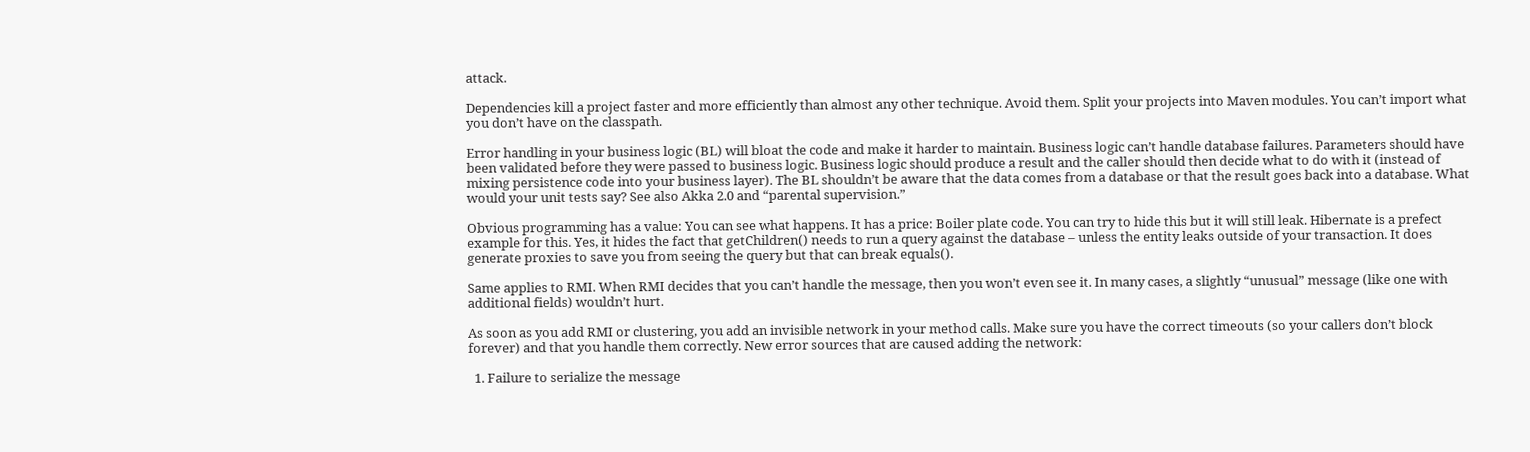attack.

Dependencies kill a project faster and more efficiently than almost any other technique. Avoid them. Split your projects into Maven modules. You can’t import what you don’t have on the classpath.

Error handling in your business logic (BL) will bloat the code and make it harder to maintain. Business logic can’t handle database failures. Parameters should have been validated before they were passed to business logic. Business logic should produce a result and the caller should then decide what to do with it (instead of mixing persistence code into your business layer). The BL shouldn’t be aware that the data comes from a database or that the result goes back into a database. What would your unit tests say? See also Akka 2.0 and “parental supervision.”

Obvious programming has a value: You can see what happens. It has a price: Boiler plate code. You can try to hide this but it will still leak. Hibernate is a prefect example for this. Yes, it hides the fact that getChildren() needs to run a query against the database – unless the entity leaks outside of your transaction. It does generate proxies to save you from seeing the query but that can break equals().

Same applies to RMI. When RMI decides that you can’t handle the message, then you won’t even see it. In many cases, a slightly “unusual” message (like one with additional fields) wouldn’t hurt.

As soon as you add RMI or clustering, you add an invisible network in your method calls. Make sure you have the correct timeouts (so your callers don’t block forever) and that you handle them correctly. New error sources that are caused adding the network:

  1. Failure to serialize the message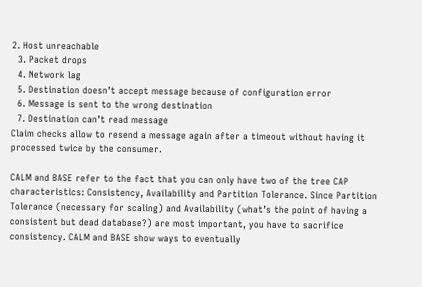2. Host unreachable
  3. Packet drops
  4. Network lag
  5. Destination doesn’t accept message because of configuration error
  6. Message is sent to the wrong destination
  7. Destination can’t read message
Claim checks allow to resend a message again after a timeout without having it processed twice by the consumer.

CALM and BASE refer to the fact that you can only have two of the tree CAP characteristics: Consistency, Availability and Partition Tolerance. Since Partition Tolerance (necessary for scaling) and Availability (what’s the point of having a consistent but dead database?) are most important, you have to sacrifice consistency. CALM and BASE show ways to eventually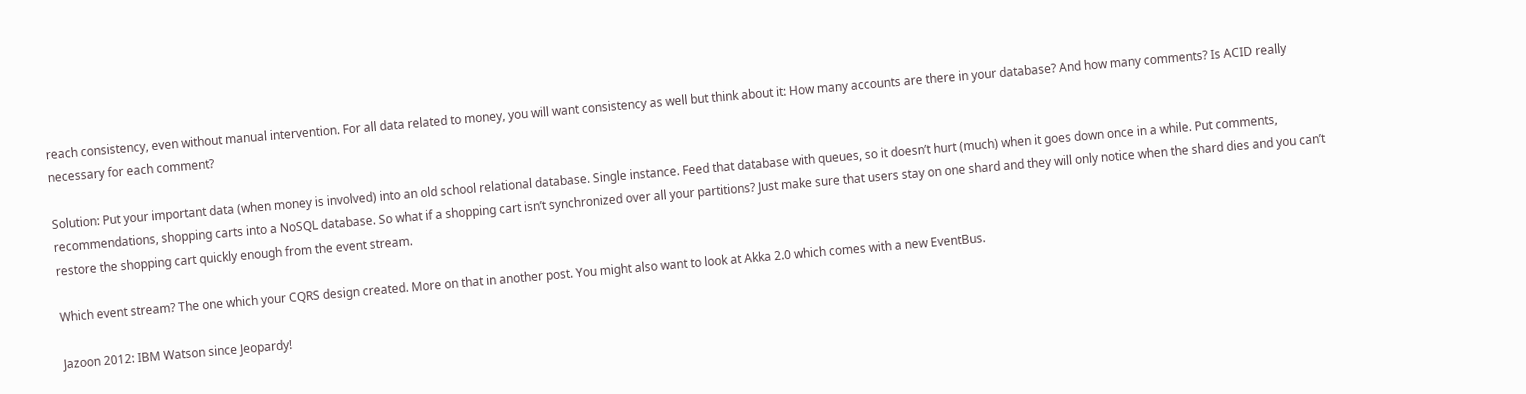reach consistency, even without manual intervention. For all data related to money, you will want consistency as well but think about it: How many accounts are there in your database? And how many comments? Is ACID really necessary for each comment?

Solution: Put your important data (when money is involved) into an old school relational database. Single instance. Feed that database with queues, so it doesn’t hurt (much) when it goes down once in a while. Put comments, recommendations, shopping carts into a NoSQL database. So what if a shopping cart isn’t synchronized over all your partitions? Just make sure that users stay on one shard and they will only notice when the shard dies and you can’t restore the shopping cart quickly enough from the event stream.

Which event stream? The one which your CQRS design created. More on that in another post. You might also want to look at Akka 2.0 which comes with a new EventBus.

Jazoon 2012: IBM Watson since Jeopardy!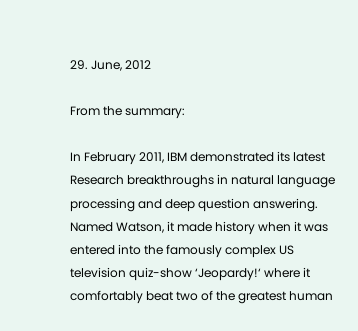29. June, 2012

From the summary:

In February 2011, IBM demonstrated its latest Research breakthroughs in natural language processing and deep question answering. Named Watson, it made history when it was entered into the famously complex US television quiz-show ‘Jeopardy!‘ where it comfortably beat two of the greatest human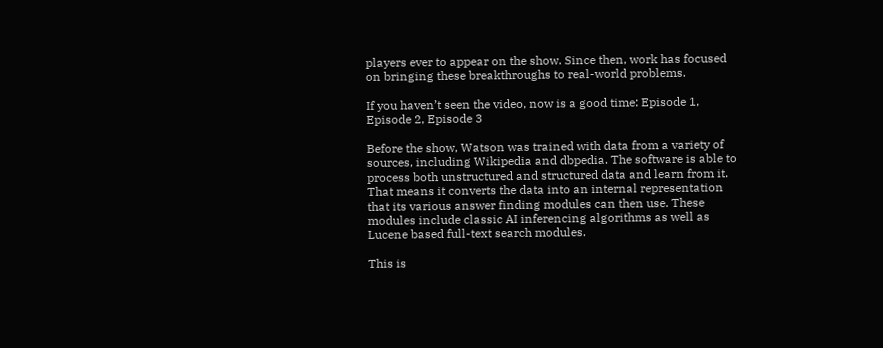players ever to appear on the show. Since then, work has focused on bringing these breakthroughs to real-world problems.

If you haven’t seen the video, now is a good time: Episode 1, Episode 2, Episode 3

Before the show, Watson was trained with data from a variety of sources, including Wikipedia and dbpedia. The software is able to process both unstructured and structured data and learn from it. That means it converts the data into an internal representation that its various answer finding modules can then use. These modules include classic AI inferencing algorithms as well as Lucene based full-text search modules.

This is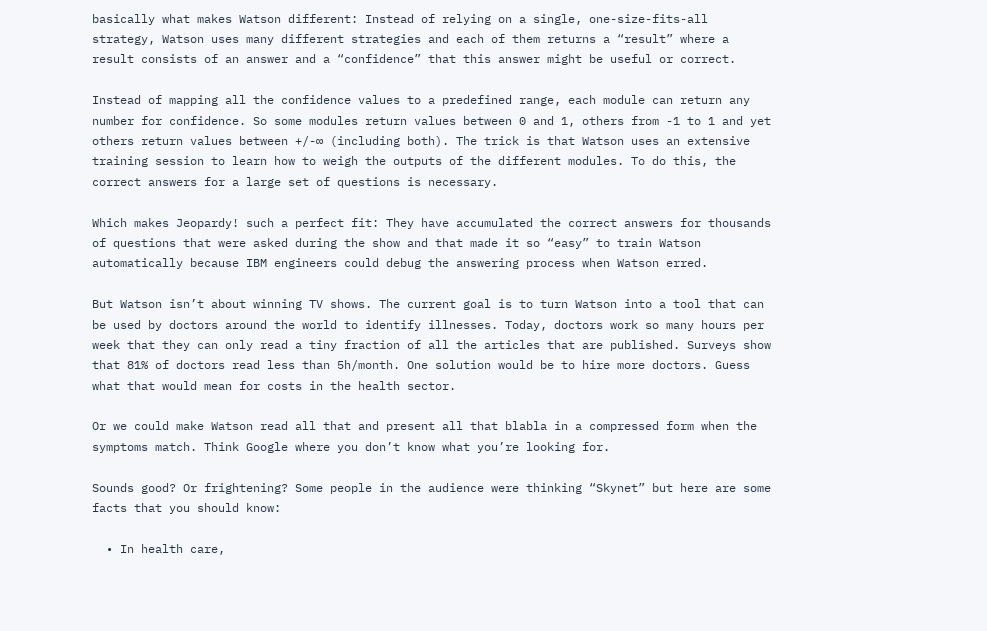basically what makes Watson different: Instead of relying on a single, one-size-fits-all strategy, Watson uses many different strategies and each of them returns a “result” where a result consists of an answer and a “confidence” that this answer might be useful or correct.

Instead of mapping all the confidence values to a predefined range, each module can return any number for confidence. So some modules return values between 0 and 1, others from -1 to 1 and yet others return values between +/-∞ (including both). The trick is that Watson uses an extensive training session to learn how to weigh the outputs of the different modules. To do this, the correct answers for a large set of questions is necessary.

Which makes Jeopardy! such a perfect fit: They have accumulated the correct answers for thousands of questions that were asked during the show and that made it so “easy” to train Watson automatically because IBM engineers could debug the answering process when Watson erred.

But Watson isn’t about winning TV shows. The current goal is to turn Watson into a tool that can be used by doctors around the world to identify illnesses. Today, doctors work so many hours per week that they can only read a tiny fraction of all the articles that are published. Surveys show that 81% of doctors read less than 5h/month. One solution would be to hire more doctors. Guess what that would mean for costs in the health sector.

Or we could make Watson read all that and present all that blabla in a compressed form when the symptoms match. Think Google where you don’t know what you’re looking for.

Sounds good? Or frightening? Some people in the audience were thinking “Skynet” but here are some facts that you should know:

  • In health care,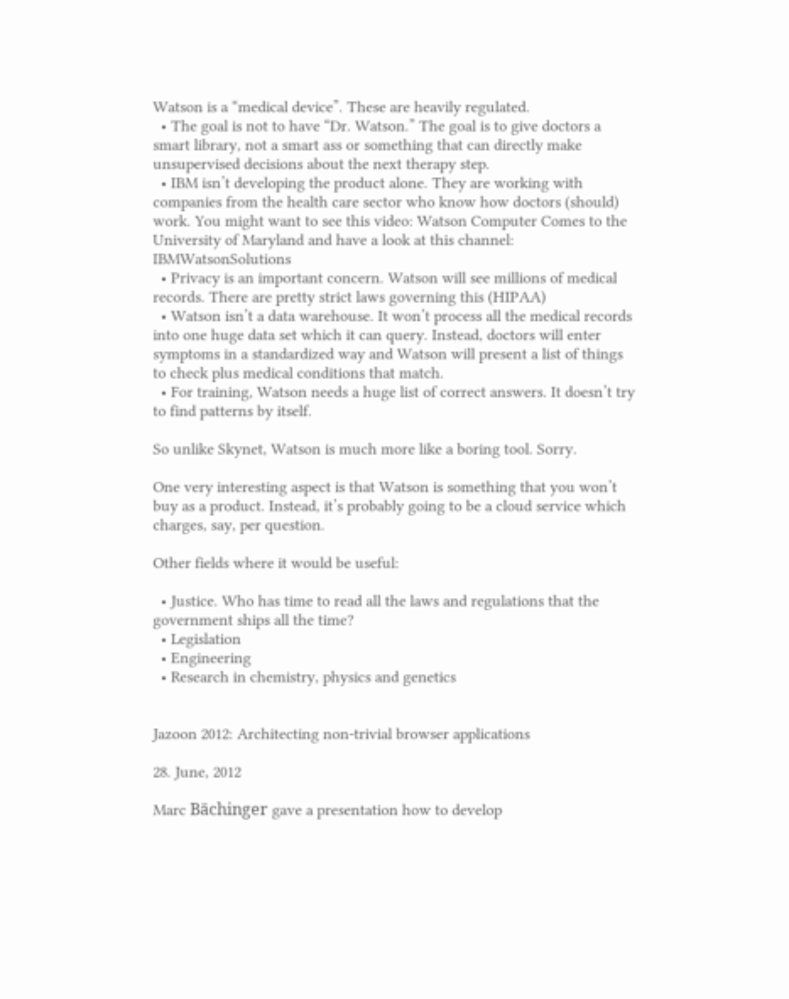Watson is a “medical device”. These are heavily regulated.
  • The goal is not to have “Dr. Watson.” The goal is to give doctors a smart library, not a smart ass or something that can directly make unsupervised decisions about the next therapy step.
  • IBM isn’t developing the product alone. They are working with companies from the health care sector who know how doctors (should) work. You might want to see this video: Watson Computer Comes to the University of Maryland and have a look at this channel: IBMWatsonSolutions
  • Privacy is an important concern. Watson will see millions of medical records. There are pretty strict laws governing this (HIPAA)
  • Watson isn’t a data warehouse. It won’t process all the medical records into one huge data set which it can query. Instead, doctors will enter symptoms in a standardized way and Watson will present a list of things to check plus medical conditions that match.
  • For training, Watson needs a huge list of correct answers. It doesn’t try to find patterns by itself.

So unlike Skynet, Watson is much more like a boring tool. Sorry.

One very interesting aspect is that Watson is something that you won’t buy as a product. Instead, it’s probably going to be a cloud service which charges, say, per question.

Other fields where it would be useful:

  • Justice. Who has time to read all the laws and regulations that the government ships all the time?
  • Legislation
  • Engineering
  • Research in chemistry, physics and genetics


Jazoon 2012: Architecting non-trivial browser applications

28. June, 2012

Marc Bächinger gave a presentation how to develop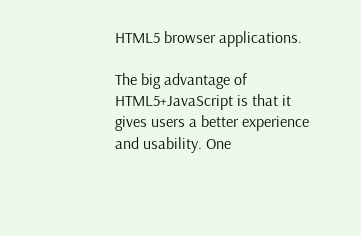HTML5 browser applications.

The big advantage of HTML5+JavaScript is that it gives users a better experience and usability. One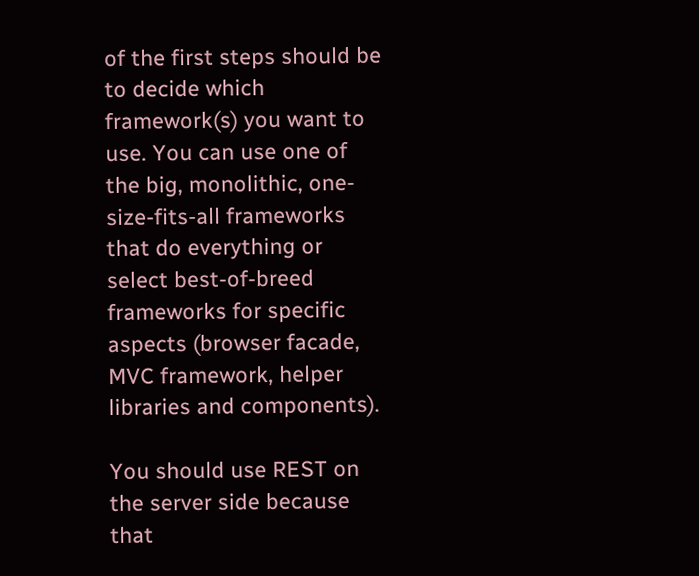of the first steps should be to decide which framework(s) you want to use. You can use one of the big, monolithic, one-size-fits-all frameworks that do everything or select best-of-breed frameworks for specific aspects (browser facade, MVC framework, helper libraries and components).

You should use REST on the server side because that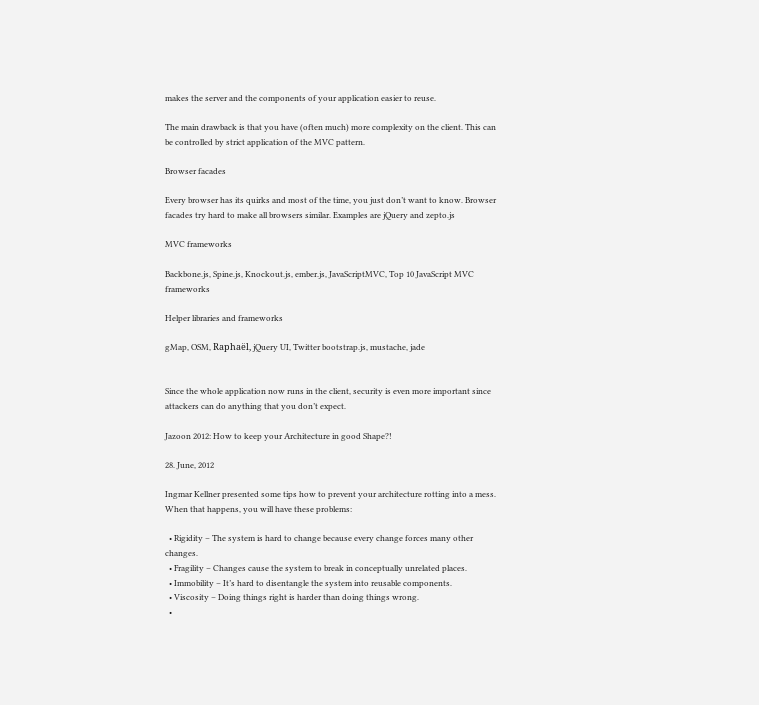makes the server and the components of your application easier to reuse.

The main drawback is that you have (often much) more complexity on the client. This can be controlled by strict application of the MVC pattern.

Browser facades

Every browser has its quirks and most of the time, you just don’t want to know. Browser facades try hard to make all browsers similar. Examples are jQuery and zepto.js

MVC frameworks

Backbone.js, Spine.js, Knockout.js, ember.js, JavaScriptMVC, Top 10 JavaScript MVC frameworks

Helper libraries and frameworks

gMap, OSM, Raphaël, jQuery UI, Twitter bootstrap.js, mustache, jade


Since the whole application now runs in the client, security is even more important since attackers can do anything that you don’t expect.

Jazoon 2012: How to keep your Architecture in good Shape?!

28. June, 2012

Ingmar Kellner presented some tips how to prevent your architecture rotting into a mess. When that happens, you will have these problems:

  • Rigidity – The system is hard to change because every change forces many other changes.
  • Fragility – Changes cause the system to break in conceptually unrelated places.
  • Immobility – It’s hard to disentangle the system into reusable components.
  • Viscosity – Doing things right is harder than doing things wrong.
  •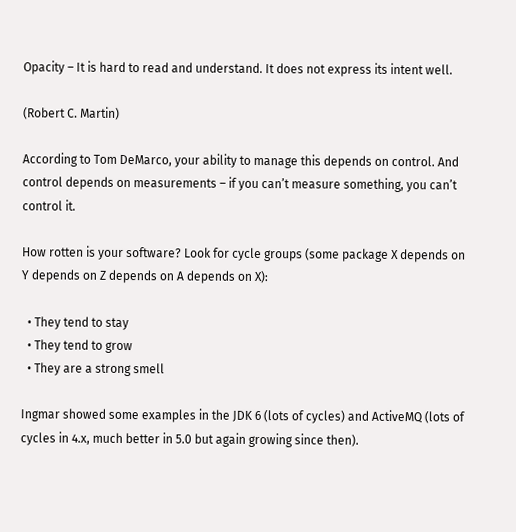Opacity – It is hard to read and understand. It does not express its intent well.

(Robert C. Martin)

According to Tom DeMarco, your ability to manage this depends on control. And control depends on measurements – if you can’t measure something, you can’t control it.

How rotten is your software? Look for cycle groups (some package X depends on Y depends on Z depends on A depends on X):

  • They tend to stay
  • They tend to grow
  • They are a strong smell

Ingmar showed some examples in the JDK 6 (lots of cycles) and ActiveMQ (lots of cycles in 4.x, much better in 5.0 but again growing since then).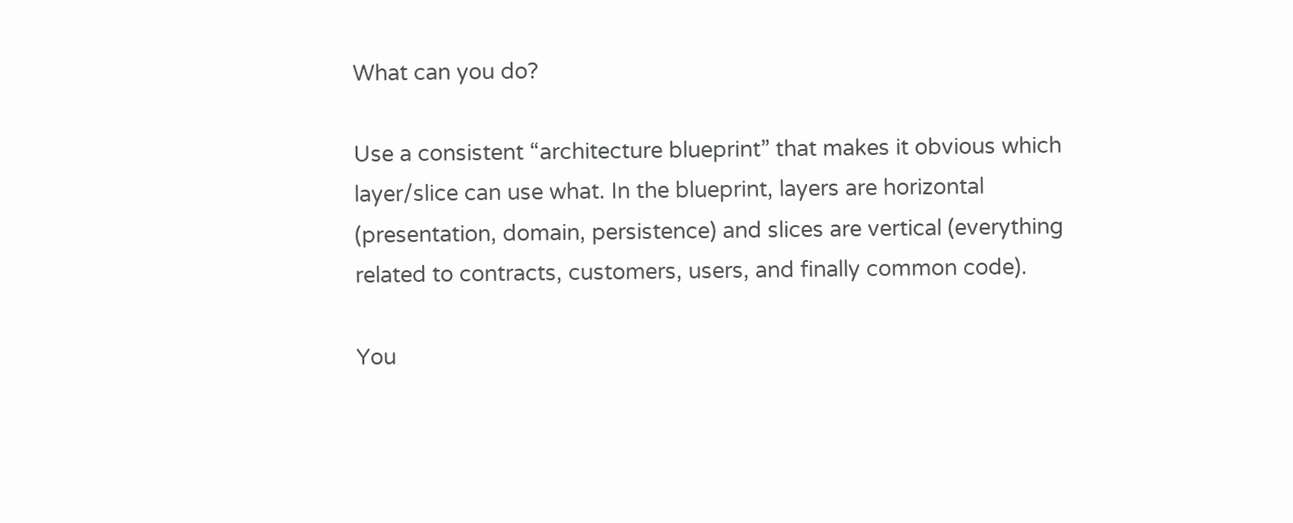What can you do?

Use a consistent “architecture blueprint” that makes it obvious which layer/slice can use what. In the blueprint, layers are horizontal (presentation, domain, persistence) and slices are vertical (everything related to contracts, customers, users, and finally common code).

You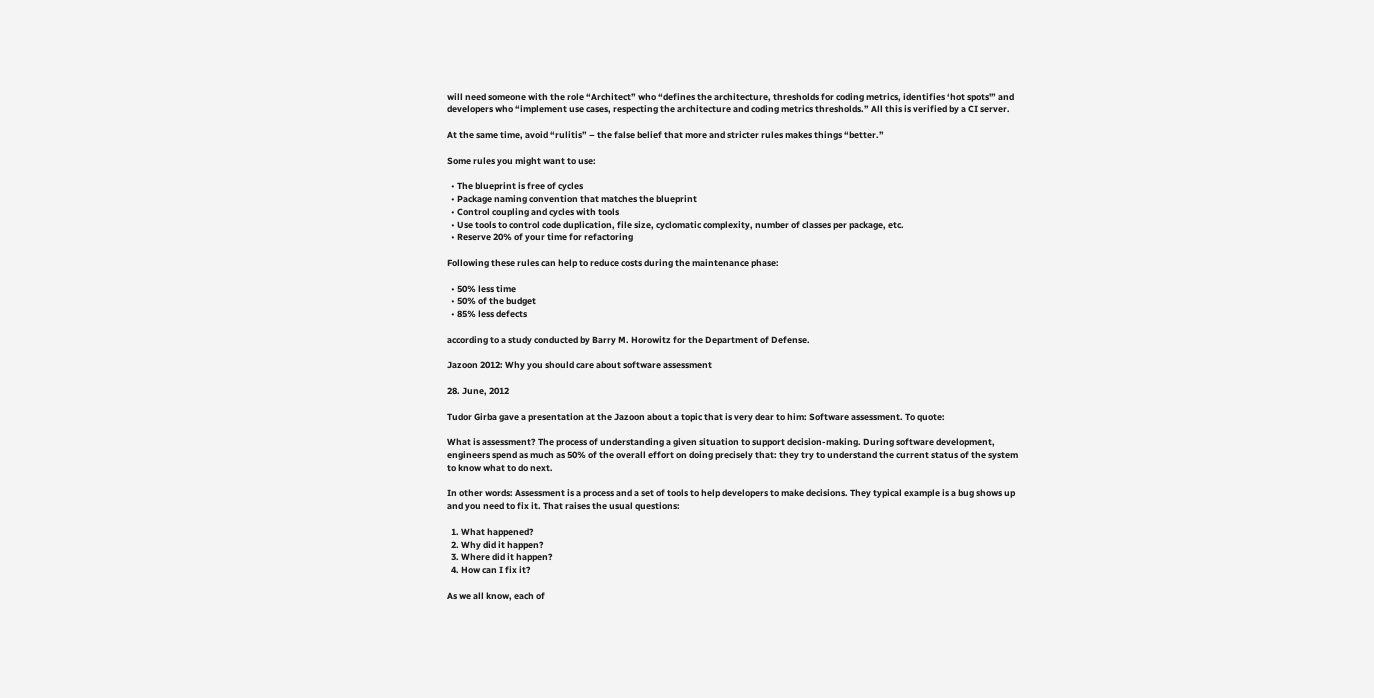will need someone with the role “Architect” who “defines the architecture, thresholds for coding metrics, identifies ‘hot spots'” and developers who “implement use cases, respecting the architecture and coding metrics thresholds.” All this is verified by a CI server.

At the same time, avoid “rulitis” – the false belief that more and stricter rules makes things “better.”

Some rules you might want to use:

  • The blueprint is free of cycles
  • Package naming convention that matches the blueprint
  • Control coupling and cycles with tools
  • Use tools to control code duplication, file size, cyclomatic complexity, number of classes per package, etc.
  • Reserve 20% of your time for refactoring

Following these rules can help to reduce costs during the maintenance phase:

  • 50% less time
  • 50% of the budget
  • 85% less defects

according to a study conducted by Barry M. Horowitz for the Department of Defense.

Jazoon 2012: Why you should care about software assessment

28. June, 2012

Tudor Girba gave a presentation at the Jazoon about a topic that is very dear to him: Software assessment. To quote:

What is assessment? The process of understanding a given situation to support decision-making. During software development, engineers spend as much as 50% of the overall effort on doing precisely that: they try to understand the current status of the system to know what to do next.

In other words: Assessment is a process and a set of tools to help developers to make decisions. They typical example is a bug shows up and you need to fix it. That raises the usual questions:

  1. What happened?
  2. Why did it happen?
  3. Where did it happen?
  4. How can I fix it?

As we all know, each of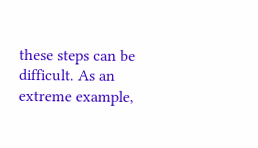these steps can be difficult. As an extreme example,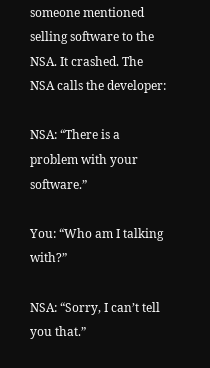someone mentioned selling software to the NSA. It crashed. The NSA calls the developer:

NSA: “There is a problem with your software.”

You: “Who am I talking with?”

NSA: “Sorry, I can’t tell you that.”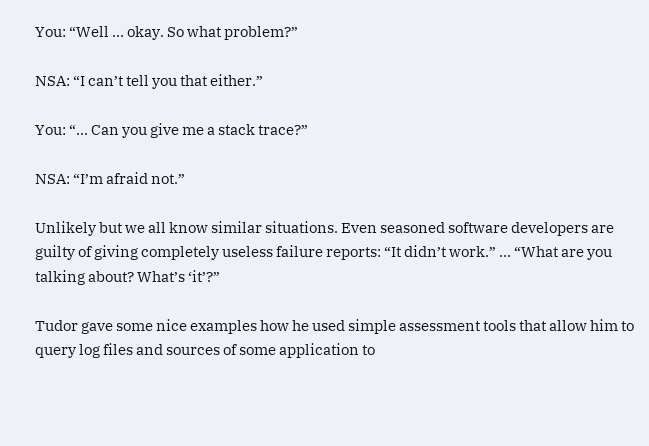You: “Well … okay. So what problem?”

NSA: “I can’t tell you that either.”

You: “… Can you give me a stack trace?”

NSA: “I’m afraid not.”

Unlikely but we all know similar situations. Even seasoned software developers are guilty of giving completely useless failure reports: “It didn’t work.” … “What are you talking about? What’s ‘it’?”

Tudor gave some nice examples how he used simple assessment tools that allow him to query log files and sources of some application to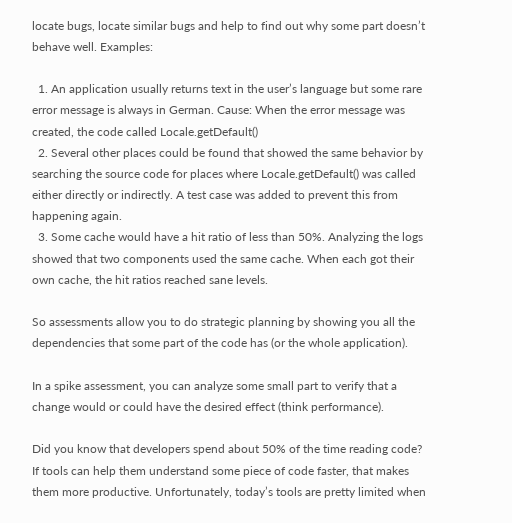locate bugs, locate similar bugs and help to find out why some part doesn’t behave well. Examples:

  1. An application usually returns text in the user’s language but some rare error message is always in German. Cause: When the error message was created, the code called Locale.getDefault()
  2. Several other places could be found that showed the same behavior by searching the source code for places where Locale.getDefault() was called either directly or indirectly. A test case was added to prevent this from happening again.
  3. Some cache would have a hit ratio of less than 50%. Analyzing the logs showed that two components used the same cache. When each got their own cache, the hit ratios reached sane levels.

So assessments allow you to do strategic planning by showing you all the dependencies that some part of the code has (or the whole application).

In a spike assessment, you can analyze some small part to verify that a change would or could have the desired effect (think performance).

Did you know that developers spend about 50% of the time reading code? If tools can help them understand some piece of code faster, that makes them more productive. Unfortunately, today’s tools are pretty limited when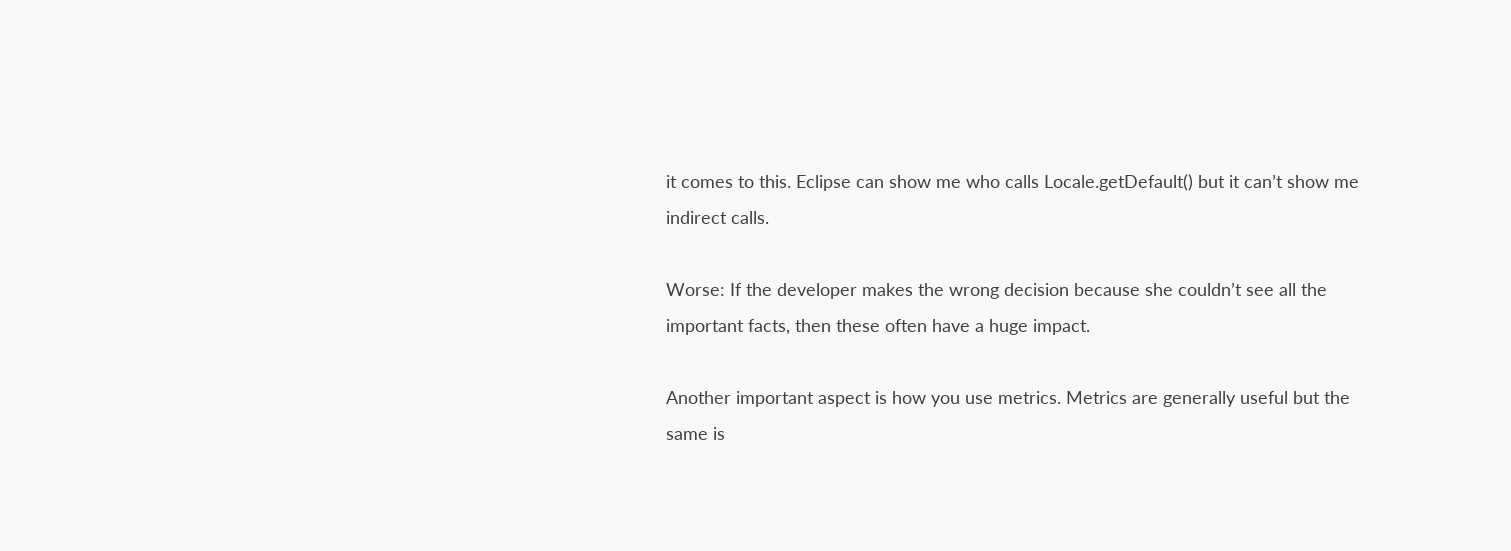it comes to this. Eclipse can show me who calls Locale.getDefault() but it can’t show me indirect calls.

Worse: If the developer makes the wrong decision because she couldn’t see all the important facts, then these often have a huge impact.

Another important aspect is how you use metrics. Metrics are generally useful but the same is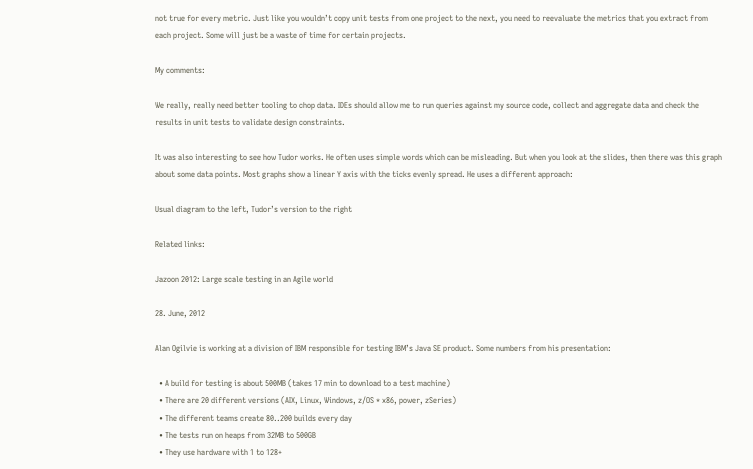not true for every metric. Just like you wouldn’t copy unit tests from one project to the next, you need to reevaluate the metrics that you extract from each project. Some will just be a waste of time for certain projects.

My comments:

We really, really need better tooling to chop data. IDEs should allow me to run queries against my source code, collect and aggregate data and check the results in unit tests to validate design constraints.

It was also interesting to see how Tudor works. He often uses simple words which can be misleading. But when you look at the slides, then there was this graph about some data points. Most graphs show a linear Y axis with the ticks evenly spread. He uses a different approach:

Usual diagram to the left, Tudor’s version to the right

Related links:

Jazoon 2012: Large scale testing in an Agile world

28. June, 2012

Alan Ogilvie is working at a division of IBM responsible for testing IBM’s Java SE product. Some numbers from his presentation:

  • A build for testing is about 500MB (takes 17 min to download to a test machine)
  • There are 20 different versions (AIX, Linux, Windows, z/OS * x86, power, zSeries)
  • The different teams create 80..200 builds every day
  • The tests run on heaps from 32MB to 500GB
  • They use hardware with 1 to 128+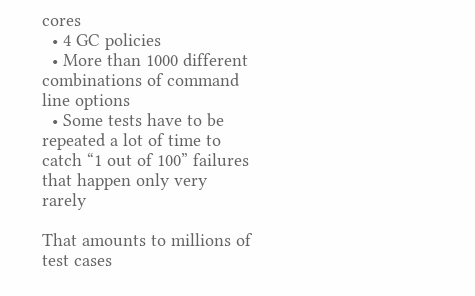cores
  • 4 GC policies
  • More than 1000 different combinations of command line options
  • Some tests have to be repeated a lot of time to catch “1 out of 100” failures that happen only very rarely

That amounts to millions of test cases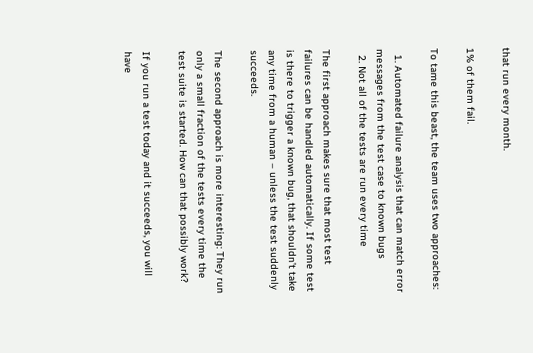that run every month.

1% of them fail.

To tame this beast, the team uses two approaches:

  1. Automated failure analysis that can match error messages from the test case to known bugs
  2. Not all of the tests are run every time

The first approach makes sure that most test failures can be handled automatically. If some test is there to trigger a known bug, that shouldn’t take any time from a human – unless the test suddenly succeeds.

The second approach is more interesting: They run only a small fraction of the tests every time the test suite is started. How can that possibly work?

If you run a test today and it succeeds, you will have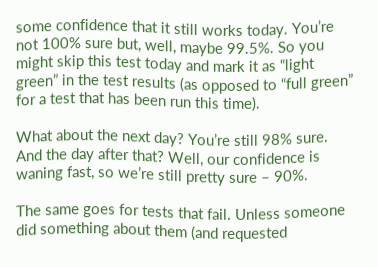some confidence that it still works today. You’re not 100% sure but, well, maybe 99.5%. So you might skip this test today and mark it as “light green” in the test results (as opposed to “full green” for a test that has been run this time).

What about the next day? You’re still 98% sure. And the day after that? Well, our confidence is waning fast, so we’re still pretty sure – 90%.

The same goes for tests that fail. Unless someone did something about them (and requested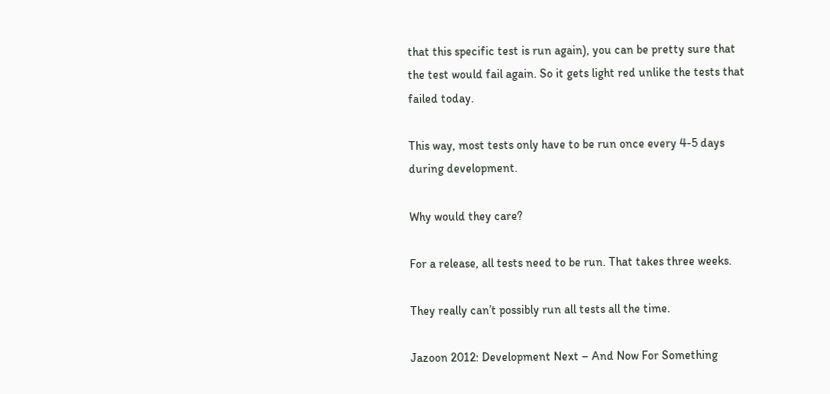that this specific test is run again), you can be pretty sure that the test would fail again. So it gets light red unlike the tests that failed today.

This way, most tests only have to be run once every 4-5 days during development.

Why would they care?

For a release, all tests need to be run. That takes three weeks.

They really can’t possibly run all tests all the time.

Jazoon 2012: Development Next – And Now For Something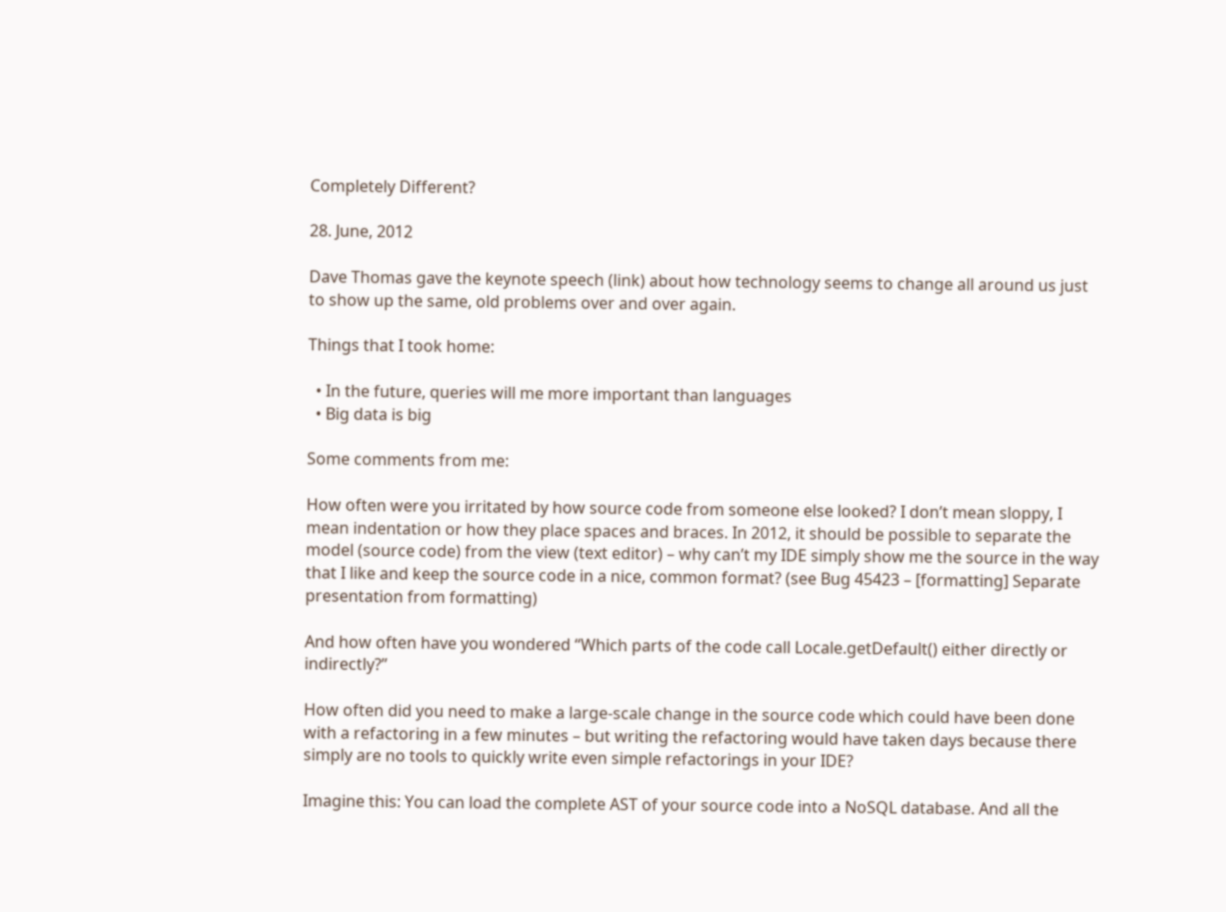Completely Different?

28. June, 2012

Dave Thomas gave the keynote speech (link) about how technology seems to change all around us just to show up the same, old problems over and over again.

Things that I took home:

  • In the future, queries will me more important than languages
  • Big data is big

Some comments from me:

How often were you irritated by how source code from someone else looked? I don’t mean sloppy, I mean indentation or how they place spaces and braces. In 2012, it should be possible to separate the model (source code) from the view (text editor) – why can’t my IDE simply show me the source in the way that I like and keep the source code in a nice, common format? (see Bug 45423 – [formatting] Separate presentation from formatting)

And how often have you wondered “Which parts of the code call Locale.getDefault() either directly or indirectly?”

How often did you need to make a large-scale change in the source code which could have been done with a refactoring in a few minutes – but writing the refactoring would have taken days because there simply are no tools to quickly write even simple refactorings in your IDE?

Imagine this: You can load the complete AST of your source code into a NoSQL database. And all the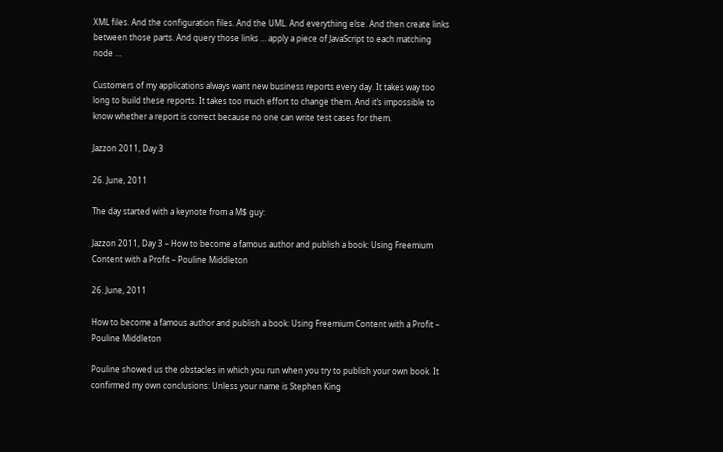XML files. And the configuration files. And the UML. And everything else. And then create links between those parts. And query those links … apply a piece of JavaScript to each matching node …

Customers of my applications always want new business reports every day. It takes way too long to build these reports. It takes too much effort to change them. And it’s impossible to know whether a report is correct because no one can write test cases for them.

Jazzon 2011, Day 3

26. June, 2011

The day started with a keynote from a M$ guy:

Jazzon 2011, Day 3 – How to become a famous author and publish a book: Using Freemium Content with a Profit – Pouline Middleton

26. June, 2011

How to become a famous author and publish a book: Using Freemium Content with a Profit – Pouline Middleton

Pouline showed us the obstacles in which you run when you try to publish your own book. It confirmed my own conclusions: Unless your name is Stephen King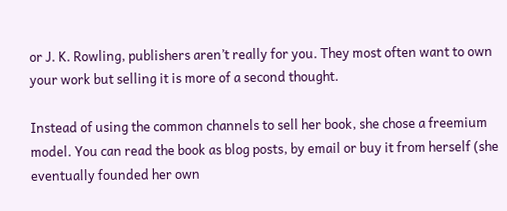or J. K. Rowling, publishers aren’t really for you. They most often want to own your work but selling it is more of a second thought.

Instead of using the common channels to sell her book, she chose a freemium model. You can read the book as blog posts, by email or buy it from herself (she eventually founded her own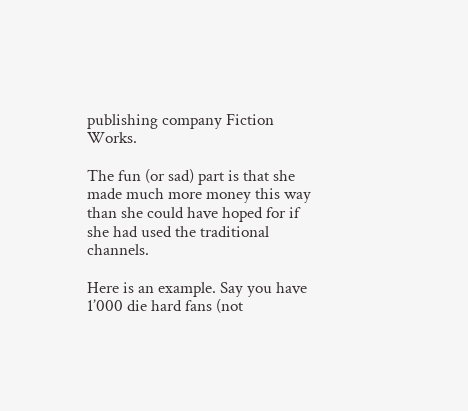publishing company Fiction Works.

The fun (or sad) part is that she made much more money this way than she could have hoped for if she had used the traditional channels.

Here is an example. Say you have 1’000 die hard fans (not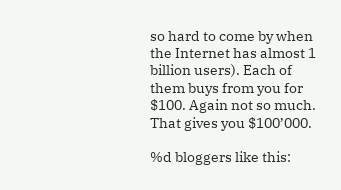so hard to come by when the Internet has almost 1 billion users). Each of them buys from you for $100. Again not so much. That gives you $100’000.

%d bloggers like this: